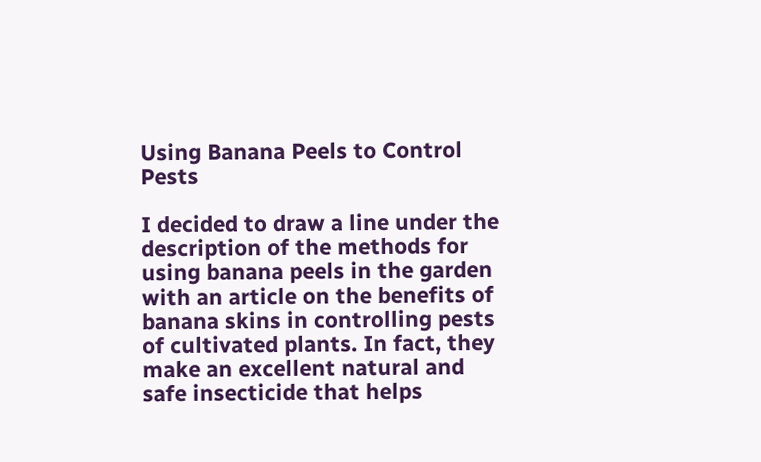Using Banana Peels to Control Pests

I decided to draw a line under the description of the methods for using banana peels in the garden with an article on the benefits of banana skins in controlling pests of cultivated plants. In fact, they make an excellent natural and safe insecticide that helps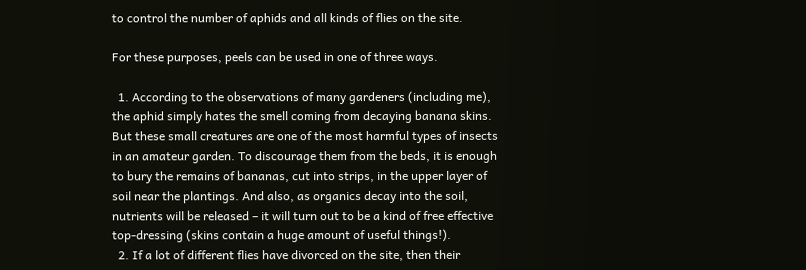to control the number of aphids and all kinds of flies on the site.

For these purposes, peels can be used in one of three ways.

  1. According to the observations of many gardeners (including me), the aphid simply hates the smell coming from decaying banana skins. But these small creatures are one of the most harmful types of insects in an amateur garden. To discourage them from the beds, it is enough to bury the remains of bananas, cut into strips, in the upper layer of soil near the plantings. And also, as organics decay into the soil, nutrients will be released – it will turn out to be a kind of free effective top-dressing (skins contain a huge amount of useful things!).
  2. If a lot of different flies have divorced on the site, then their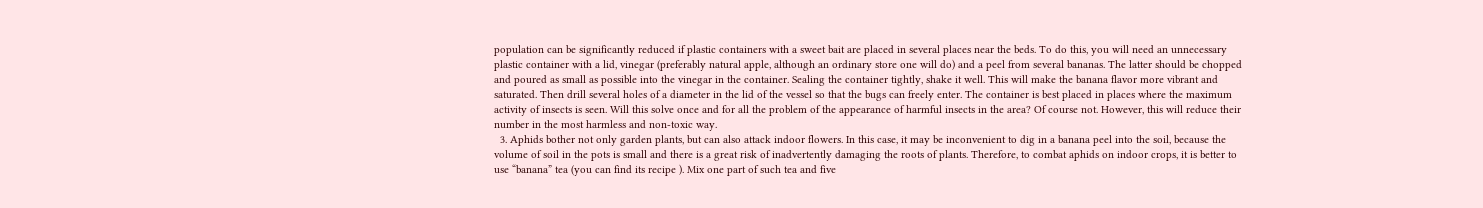population can be significantly reduced if plastic containers with a sweet bait are placed in several places near the beds. To do this, you will need an unnecessary plastic container with a lid, vinegar (preferably natural apple, although an ordinary store one will do) and a peel from several bananas. The latter should be chopped and poured as small as possible into the vinegar in the container. Sealing the container tightly, shake it well. This will make the banana flavor more vibrant and saturated. Then drill several holes of a diameter in the lid of the vessel so that the bugs can freely enter. The container is best placed in places where the maximum activity of insects is seen. Will this solve once and for all the problem of the appearance of harmful insects in the area? Of course not. However, this will reduce their number in the most harmless and non-toxic way.
  3. Aphids bother not only garden plants, but can also attack indoor flowers. In this case, it may be inconvenient to dig in a banana peel into the soil, because the volume of soil in the pots is small and there is a great risk of inadvertently damaging the roots of plants. Therefore, to combat aphids on indoor crops, it is better to use “banana” tea (you can find its recipe ). Mix one part of such tea and five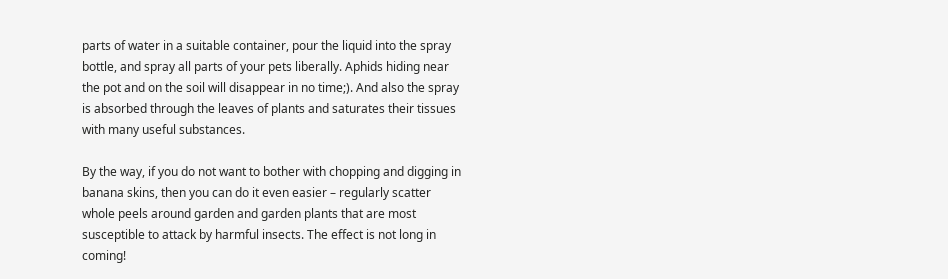parts of water in a suitable container, pour the liquid into the spray bottle, and spray all parts of your pets liberally. Aphids hiding near the pot and on the soil will disappear in no time;). And also the spray is absorbed through the leaves of plants and saturates their tissues with many useful substances.

By the way, if you do not want to bother with chopping and digging in banana skins, then you can do it even easier – regularly scatter whole peels around garden and garden plants that are most susceptible to attack by harmful insects. The effect is not long in coming!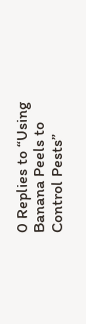0 Replies to “Using Banana Peels to Control Pests”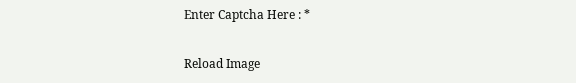Enter Captcha Here : *

Reload Image